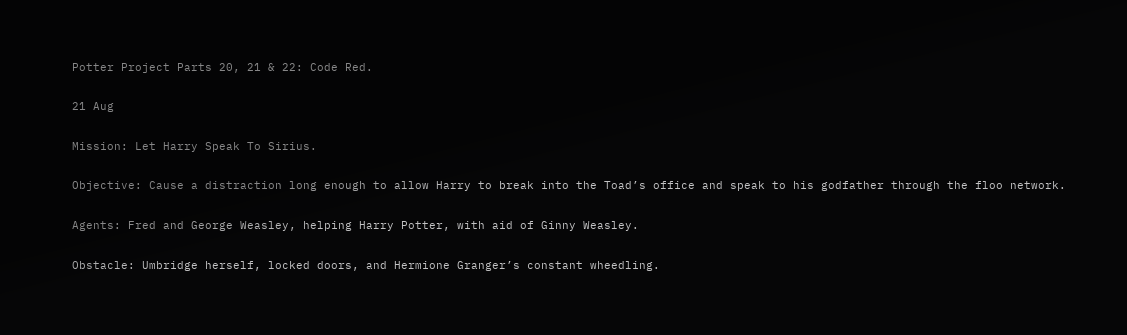Potter Project Parts 20, 21 & 22: Code Red.

21 Aug

Mission: Let Harry Speak To Sirius.

Objective: Cause a distraction long enough to allow Harry to break into the Toad’s office and speak to his godfather through the floo network.

Agents: Fred and George Weasley, helping Harry Potter, with aid of Ginny Weasley.

Obstacle: Umbridge herself, locked doors, and Hermione Granger’s constant wheedling.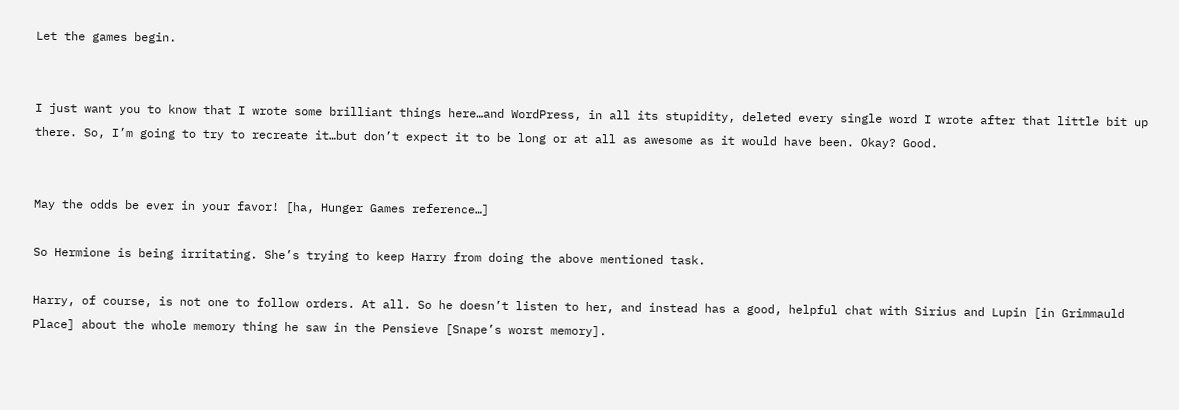Let the games begin.


I just want you to know that I wrote some brilliant things here…and WordPress, in all its stupidity, deleted every single word I wrote after that little bit up there. So, I’m going to try to recreate it…but don’t expect it to be long or at all as awesome as it would have been. Okay? Good.


May the odds be ever in your favor! [ha, Hunger Games reference…]

So Hermione is being irritating. She’s trying to keep Harry from doing the above mentioned task.

Harry, of course, is not one to follow orders. At all. So he doesn’t listen to her, and instead has a good, helpful chat with Sirius and Lupin [in Grimmauld Place] about the whole memory thing he saw in the Pensieve [Snape’s worst memory].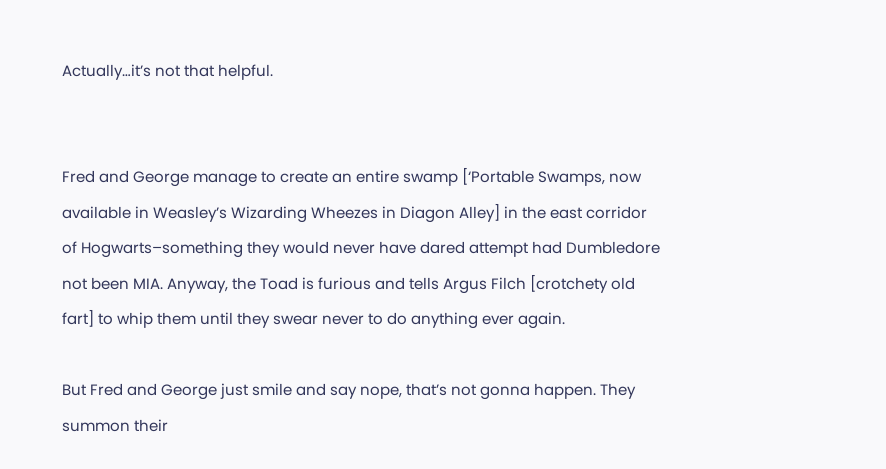Actually…it’s not that helpful.


Fred and George manage to create an entire swamp [‘Portable Swamps, now available in Weasley’s Wizarding Wheezes in Diagon Alley] in the east corridor of Hogwarts–something they would never have dared attempt had Dumbledore not been MIA. Anyway, the Toad is furious and tells Argus Filch [crotchety old fart] to whip them until they swear never to do anything ever again.

But Fred and George just smile and say nope, that’s not gonna happen. They summon their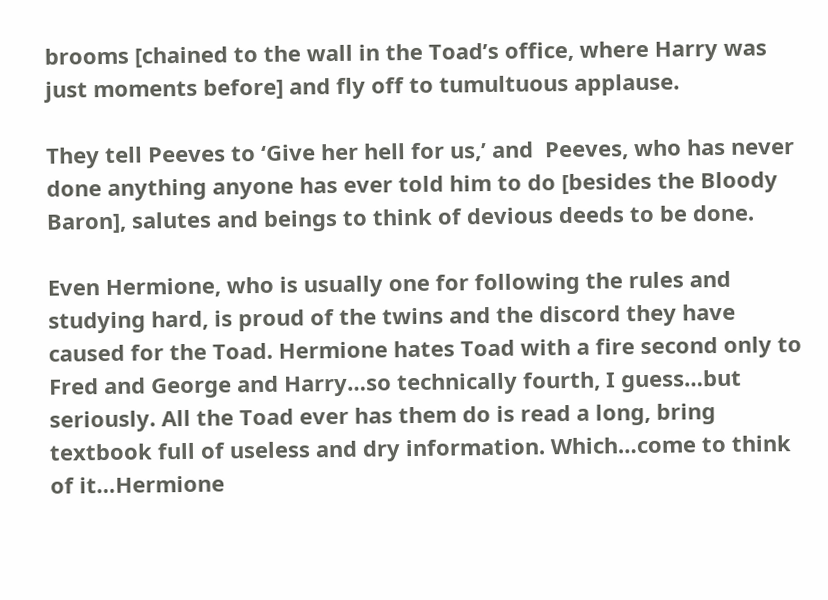brooms [chained to the wall in the Toad’s office, where Harry was just moments before] and fly off to tumultuous applause.

They tell Peeves to ‘Give her hell for us,’ and  Peeves, who has never done anything anyone has ever told him to do [besides the Bloody Baron], salutes and beings to think of devious deeds to be done.

Even Hermione, who is usually one for following the rules and studying hard, is proud of the twins and the discord they have caused for the Toad. Hermione hates Toad with a fire second only to Fred and George and Harry…so technically fourth, I guess…but seriously. All the Toad ever has them do is read a long, bring textbook full of useless and dry information. Which…come to think of it…Hermione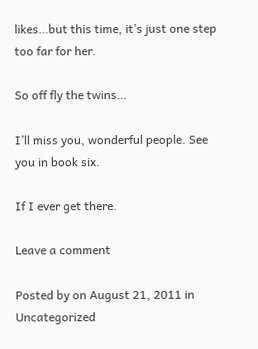likes…but this time, it’s just one step too far for her.

So off fly the twins…

I’ll miss you, wonderful people. See you in book six.

If I ever get there.

Leave a comment

Posted by on August 21, 2011 in Uncategorized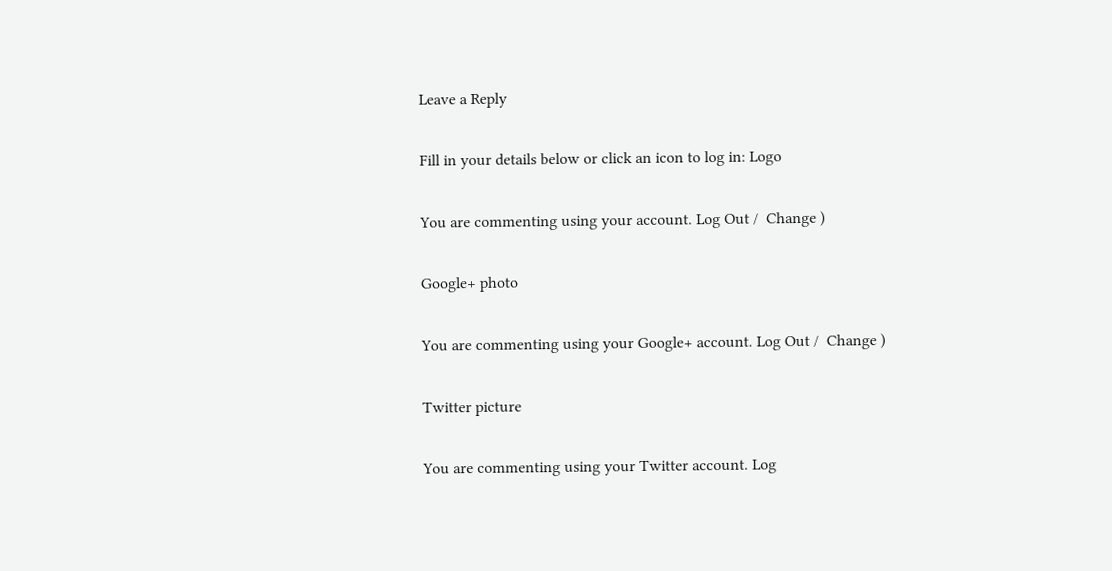Leave a Reply

Fill in your details below or click an icon to log in: Logo

You are commenting using your account. Log Out /  Change )

Google+ photo

You are commenting using your Google+ account. Log Out /  Change )

Twitter picture

You are commenting using your Twitter account. Log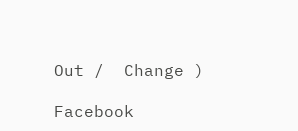Out /  Change )

Facebook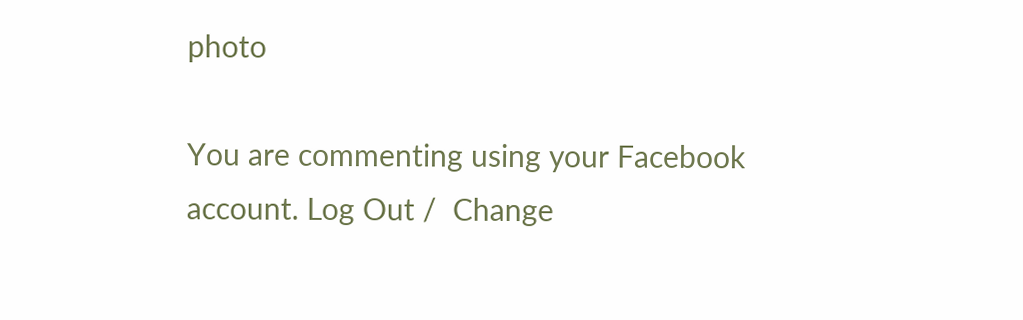photo

You are commenting using your Facebook account. Log Out /  Change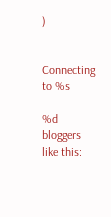)


Connecting to %s

%d bloggers like this: